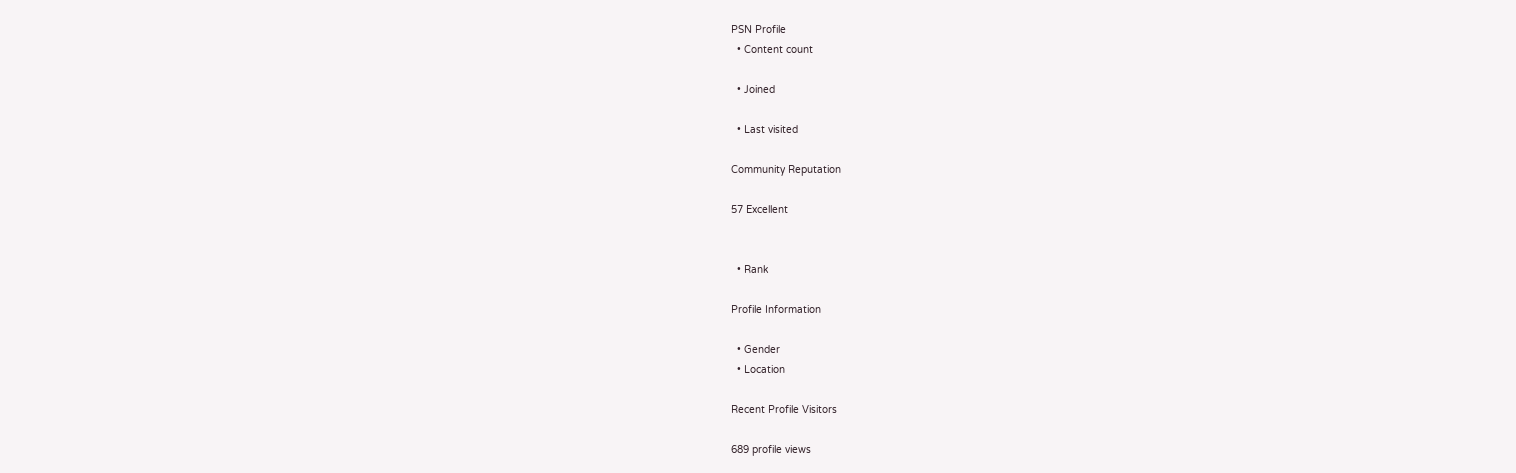PSN Profile
  • Content count

  • Joined

  • Last visited

Community Reputation

57 Excellent


  • Rank

Profile Information

  • Gender
  • Location

Recent Profile Visitors

689 profile views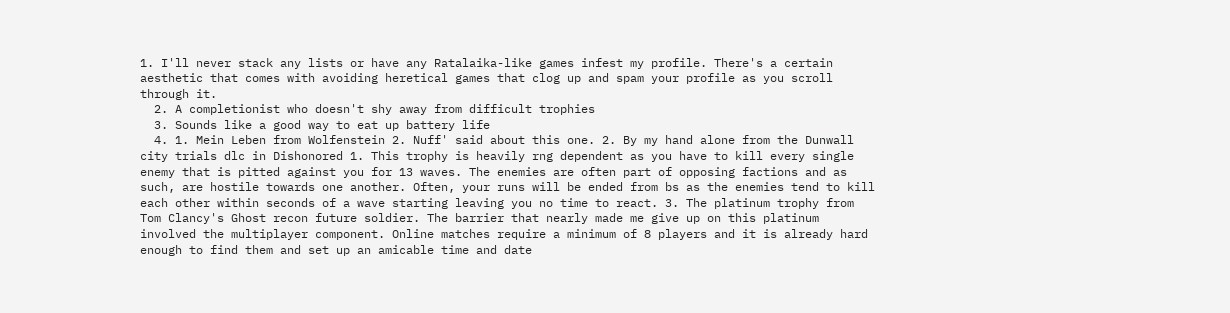1. I'll never stack any lists or have any Ratalaika-like games infest my profile. There's a certain aesthetic that comes with avoiding heretical games that clog up and spam your profile as you scroll through it.
  2. A completionist who doesn't shy away from difficult trophies
  3. Sounds like a good way to eat up battery life
  4. 1. Mein Leben from Wolfenstein 2. Nuff' said about this one. 2. By my hand alone from the Dunwall city trials dlc in Dishonored 1. This trophy is heavily rng dependent as you have to kill every single enemy that is pitted against you for 13 waves. The enemies are often part of opposing factions and as such, are hostile towards one another. Often, your runs will be ended from bs as the enemies tend to kill each other within seconds of a wave starting leaving you no time to react. 3. The platinum trophy from Tom Clancy's Ghost recon future soldier. The barrier that nearly made me give up on this platinum involved the multiplayer component. Online matches require a minimum of 8 players and it is already hard enough to find them and set up an amicable time and date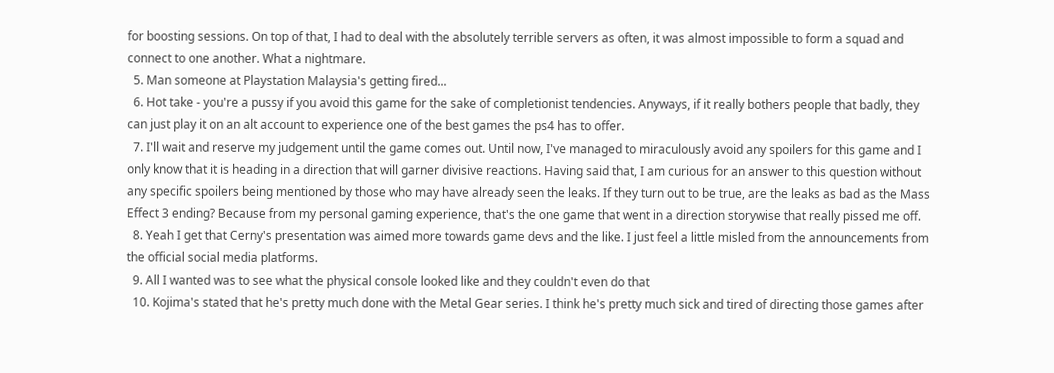for boosting sessions. On top of that, I had to deal with the absolutely terrible servers as often, it was almost impossible to form a squad and connect to one another. What a nightmare.
  5. Man someone at Playstation Malaysia's getting fired...
  6. Hot take - you're a pussy if you avoid this game for the sake of completionist tendencies. Anyways, if it really bothers people that badly, they can just play it on an alt account to experience one of the best games the ps4 has to offer.
  7. I'll wait and reserve my judgement until the game comes out. Until now, I've managed to miraculously avoid any spoilers for this game and I only know that it is heading in a direction that will garner divisive reactions. Having said that, I am curious for an answer to this question without any specific spoilers being mentioned by those who may have already seen the leaks. If they turn out to be true, are the leaks as bad as the Mass Effect 3 ending? Because from my personal gaming experience, that's the one game that went in a direction storywise that really pissed me off.
  8. Yeah I get that Cerny's presentation was aimed more towards game devs and the like. I just feel a little misled from the announcements from the official social media platforms.
  9. All I wanted was to see what the physical console looked like and they couldn't even do that
  10. Kojima's stated that he's pretty much done with the Metal Gear series. I think he's pretty much sick and tired of directing those games after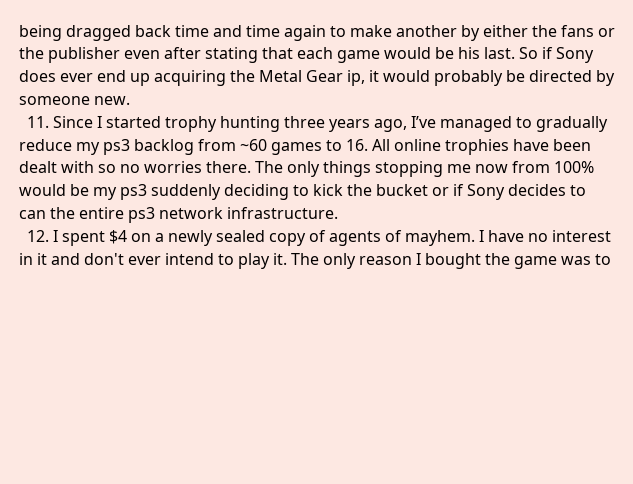being dragged back time and time again to make another by either the fans or the publisher even after stating that each game would be his last. So if Sony does ever end up acquiring the Metal Gear ip, it would probably be directed by someone new.
  11. Since I started trophy hunting three years ago, I’ve managed to gradually reduce my ps3 backlog from ~60 games to 16. All online trophies have been dealt with so no worries there. The only things stopping me now from 100% would be my ps3 suddenly deciding to kick the bucket or if Sony decides to can the entire ps3 network infrastructure.
  12. I spent $4 on a newly sealed copy of agents of mayhem. I have no interest in it and don't ever intend to play it. The only reason I bought the game was to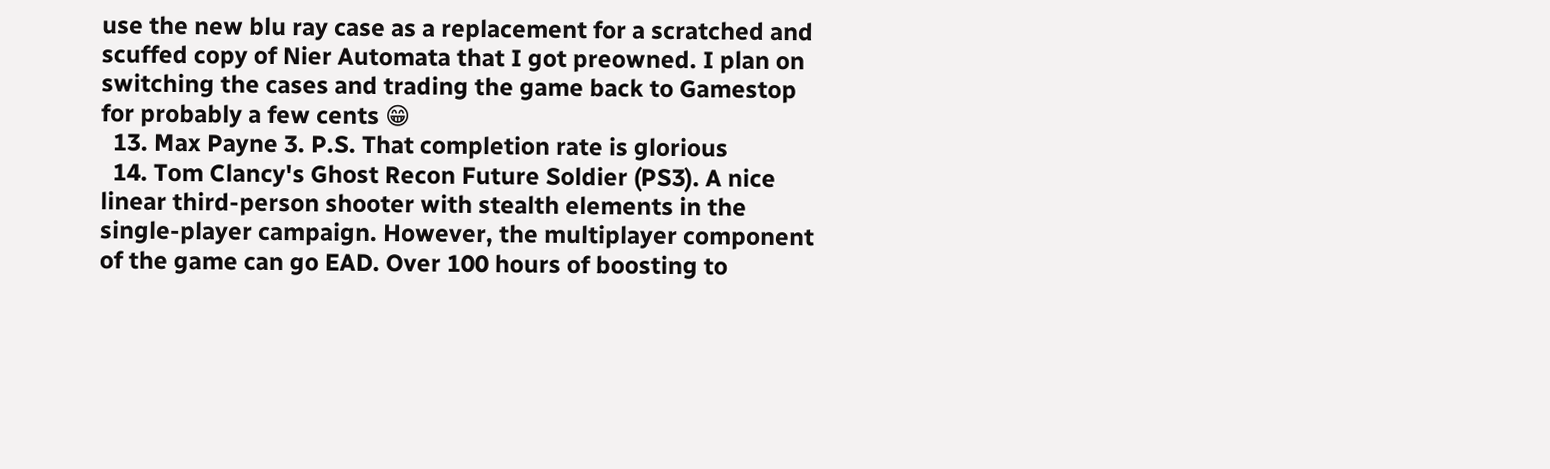use the new blu ray case as a replacement for a scratched and scuffed copy of Nier Automata that I got preowned. I plan on switching the cases and trading the game back to Gamestop for probably a few cents 😁
  13. Max Payne 3. P.S. That completion rate is glorious
  14. Tom Clancy's Ghost Recon Future Soldier (PS3). A nice linear third-person shooter with stealth elements in the single-player campaign. However, the multiplayer component of the game can go EAD. Over 100 hours of boosting to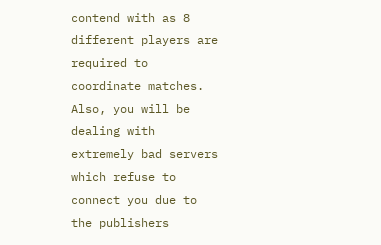contend with as 8 different players are required to coordinate matches. Also, you will be dealing with extremely bad servers which refuse to connect you due to the publishers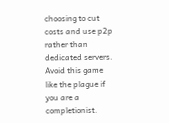choosing to cut costs and use p2p rather than dedicated servers. Avoid this game like the plague if you are a completionist.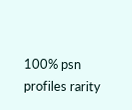100% psn profiles rarity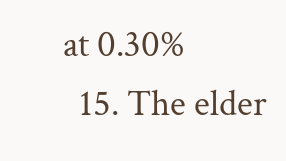at 0.30%
  15. The elder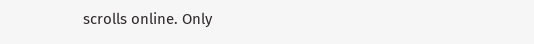scrolls online. Only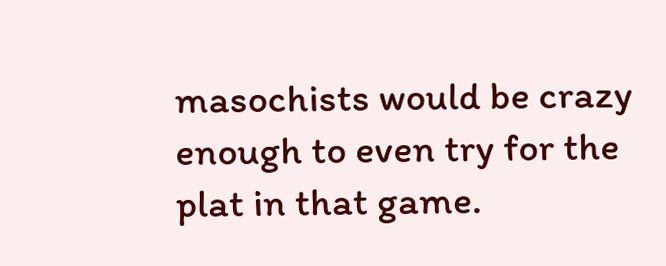masochists would be crazy enough to even try for the plat in that game.